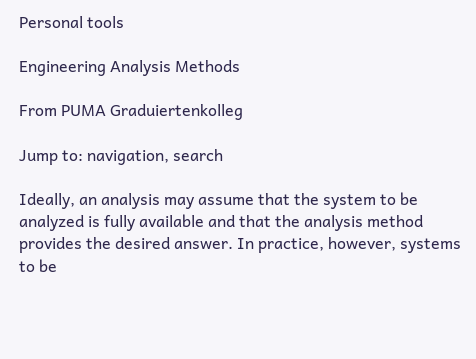Personal tools

Engineering Analysis Methods

From PUMA Graduiertenkolleg

Jump to: navigation, search

Ideally, an analysis may assume that the system to be analyzed is fully available and that the analysis method provides the desired answer. In practice, however, systems to be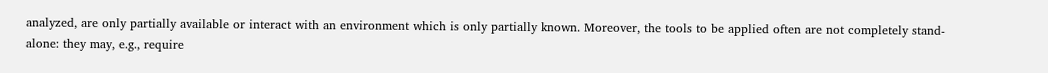analyzed, are only partially available or interact with an environment which is only partially known. Moreover, the tools to be applied often are not completely stand-alone: they may, e.g., require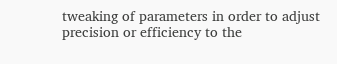tweaking of parameters in order to adjust precision or efficiency to the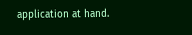application at hand.